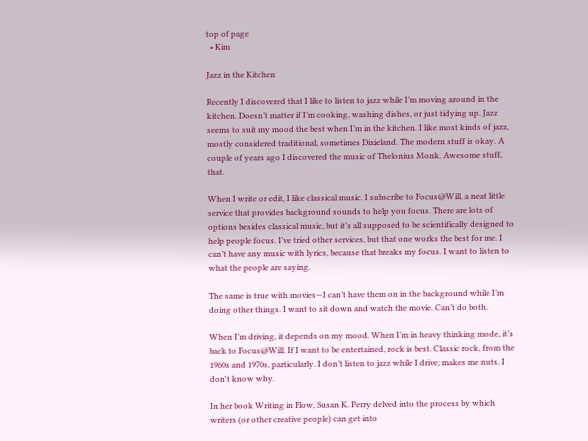top of page
  • Kim

Jazz in the Kitchen

Recently I discovered that I like to listen to jazz while I’m moving around in the kitchen. Doesn’t matter if I’m cooking, washing dishes, or just tidying up. Jazz seems to suit my mood the best when I’m in the kitchen. I like most kinds of jazz, mostly considered traditional, sometimes Dixieland. The modern stuff is okay. A couple of years ago I discovered the music of Thelonius Monk. Awesome stuff, that.

When I write or edit, I like classical music. I subscribe to Focus@Will, a neat little service that provides background sounds to help you focus. There are lots of options besides classical music, but it’s all supposed to be scientifically designed to help people focus. I’ve tried other services, but that one works the best for me. I can’t have any music with lyrics, because that breaks my focus. I want to listen to what the people are saying.

The same is true with movies—I can’t have them on in the background while I’m doing other things. I want to sit down and watch the movie. Can’t do both.

When I’m driving, it depends on my mood. When I’m in heavy thinking mode, it’s back to Focus@Will. If I want to be entertained, rock is best. Classic rock, from the 1960s and 1970s, particularly. I don’t listen to jazz while I drive; makes me nuts. I don't know why.

In her book Writing in Flow, Susan K. Perry delved into the process by which writers (or other creative people) can get into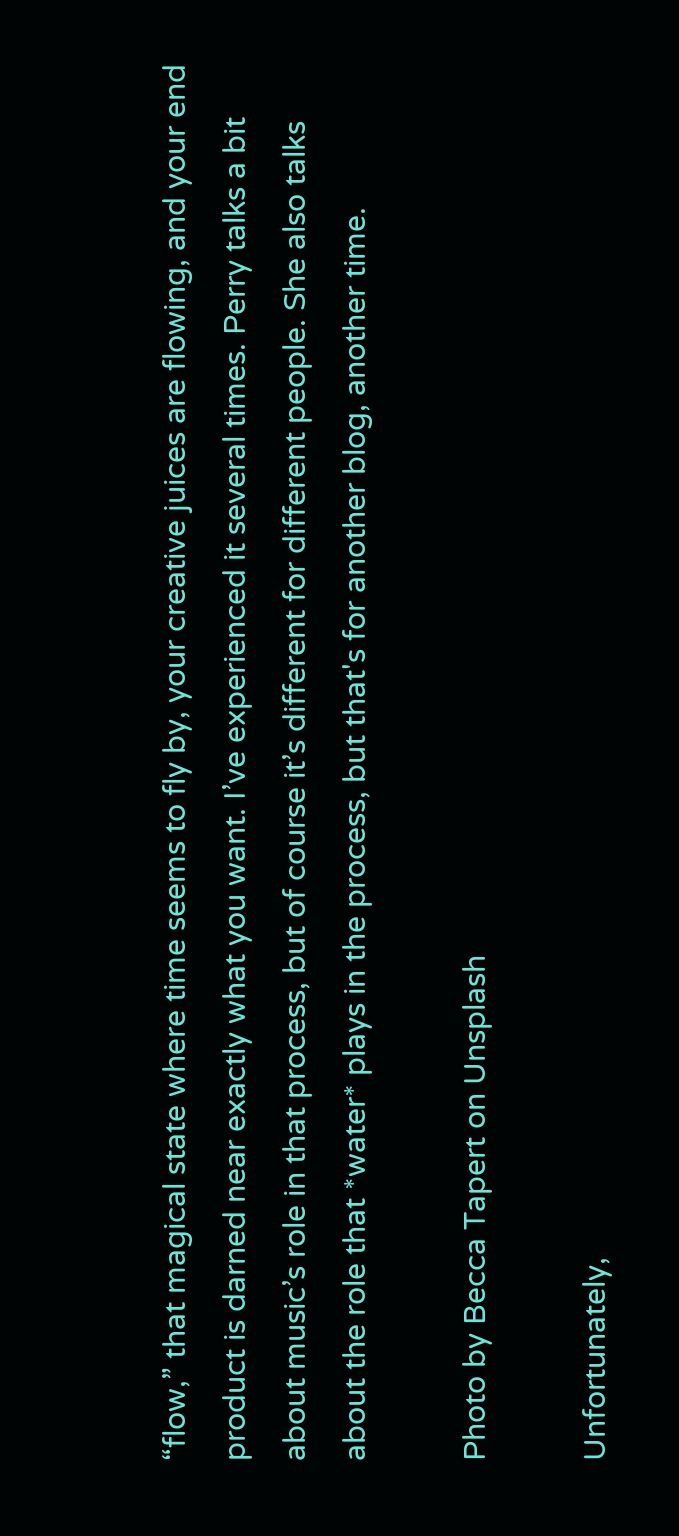“flow,” that magical state where time seems to fly by, your creative juices are flowing, and your end product is darned near exactly what you want. I’ve experienced it several times. Perry talks a bit about music’s role in that process, but of course it’s different for different people. She also talks about the role that *water* plays in the process, but that's for another blog, another time.

Photo by Becca Tapert on Unsplash

Unfortunately,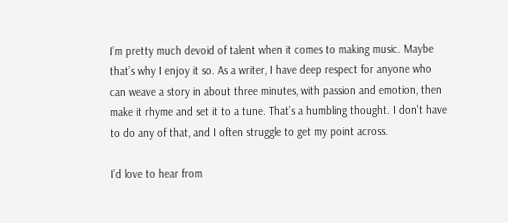I’m pretty much devoid of talent when it comes to making music. Maybe that’s why I enjoy it so. As a writer, I have deep respect for anyone who can weave a story in about three minutes, with passion and emotion, then make it rhyme and set it to a tune. That’s a humbling thought. I don't have to do any of that, and I often struggle to get my point across.

I’d love to hear from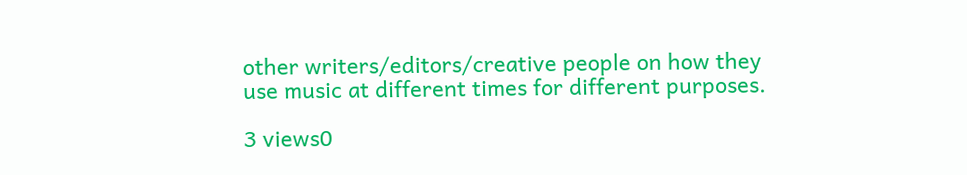other writers/editors/creative people on how they use music at different times for different purposes.

3 views0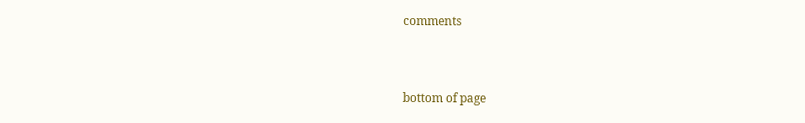comments


bottom of page